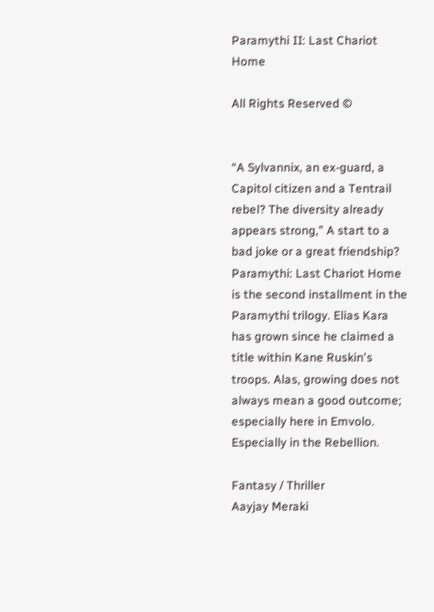Paramythi II: Last Chariot Home

All Rights Reserved ©


“A Sylvannix, an ex-guard, a Capitol citizen and a Tentrail rebel? The diversity already appears strong,” A start to a bad joke or a great friendship? Paramythi: Last Chariot Home is the second installment in the Paramythi trilogy. Elias Kara has grown since he claimed a title within Kane Ruskin's troops. Alas, growing does not always mean a good outcome; especially here in Emvolo. Especially in the Rebellion.

Fantasy / Thriller
Aayjay Meraki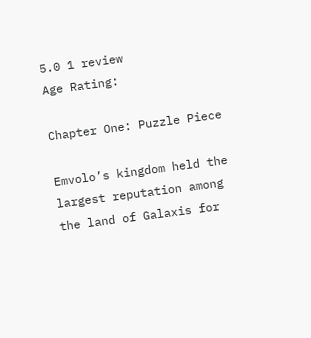5.0 1 review
Age Rating:

Chapter One: Puzzle Piece

Emvolo’s kingdom held the largest reputation among the land of Galaxis for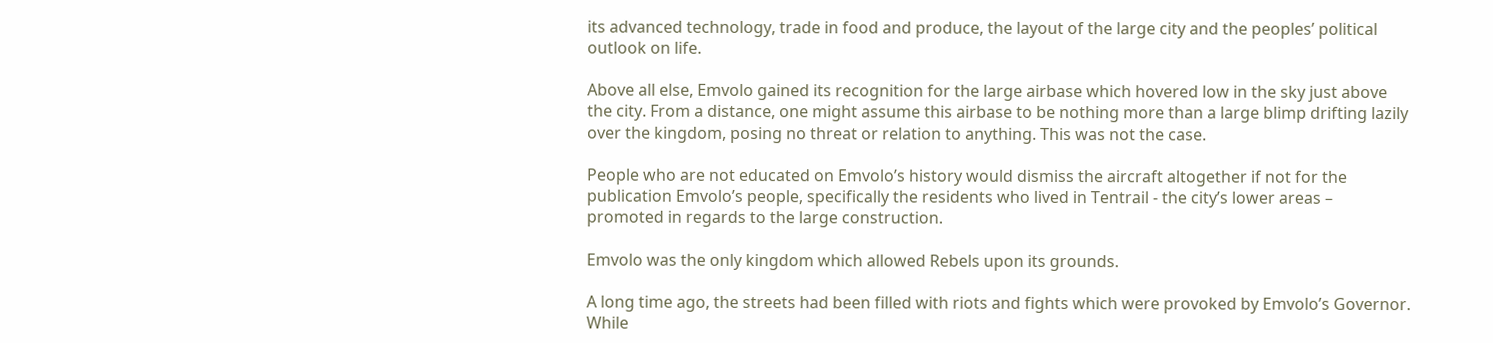its advanced technology, trade in food and produce, the layout of the large city and the peoples’ political outlook on life.

Above all else, Emvolo gained its recognition for the large airbase which hovered low in the sky just above the city. From a distance, one might assume this airbase to be nothing more than a large blimp drifting lazily over the kingdom, posing no threat or relation to anything. This was not the case.

People who are not educated on Emvolo’s history would dismiss the aircraft altogether if not for the publication Emvolo’s people, specifically the residents who lived in Tentrail - the city’s lower areas – promoted in regards to the large construction.

Emvolo was the only kingdom which allowed Rebels upon its grounds.

A long time ago, the streets had been filled with riots and fights which were provoked by Emvolo’s Governor. While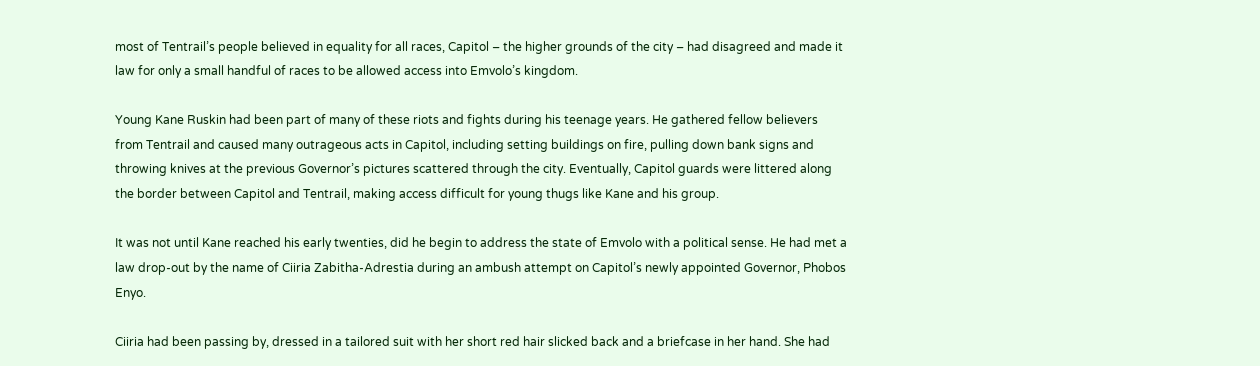most of Tentrail’s people believed in equality for all races, Capitol – the higher grounds of the city – had disagreed and made it law for only a small handful of races to be allowed access into Emvolo’s kingdom.

Young Kane Ruskin had been part of many of these riots and fights during his teenage years. He gathered fellow believers from Tentrail and caused many outrageous acts in Capitol, including setting buildings on fire, pulling down bank signs and throwing knives at the previous Governor’s pictures scattered through the city. Eventually, Capitol guards were littered along the border between Capitol and Tentrail, making access difficult for young thugs like Kane and his group.

It was not until Kane reached his early twenties, did he begin to address the state of Emvolo with a political sense. He had met a law drop-out by the name of Ciiria Zabitha-Adrestia during an ambush attempt on Capitol’s newly appointed Governor, Phobos Enyo.

Ciiria had been passing by, dressed in a tailored suit with her short red hair slicked back and a briefcase in her hand. She had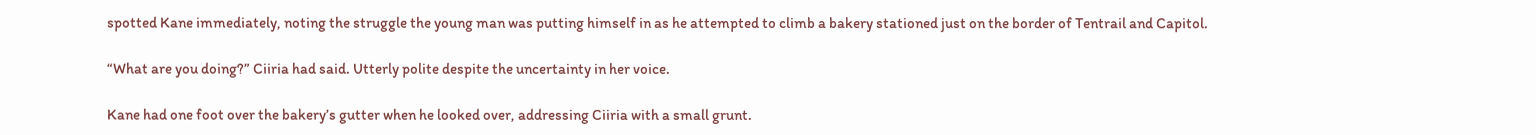spotted Kane immediately, noting the struggle the young man was putting himself in as he attempted to climb a bakery stationed just on the border of Tentrail and Capitol.

“What are you doing?” Ciiria had said. Utterly polite despite the uncertainty in her voice.

Kane had one foot over the bakery’s gutter when he looked over, addressing Ciiria with a small grunt.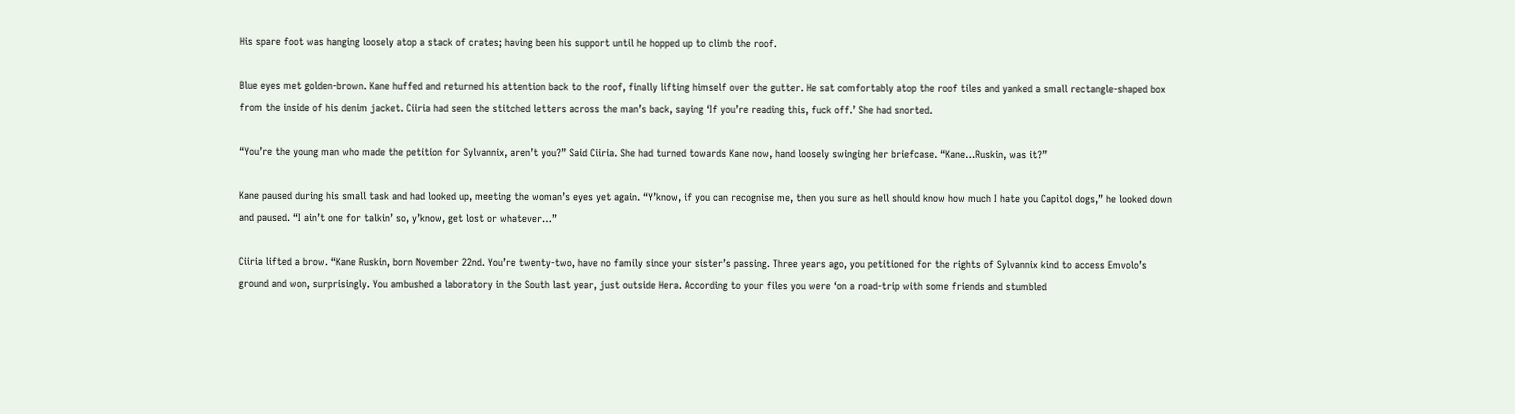His spare foot was hanging loosely atop a stack of crates; having been his support until he hopped up to climb the roof.

Blue eyes met golden-brown. Kane huffed and returned his attention back to the roof, finally lifting himself over the gutter. He sat comfortably atop the roof tiles and yanked a small rectangle-shaped box from the inside of his denim jacket. Ciiria had seen the stitched letters across the man’s back, saying ‘If you’re reading this, fuck off.’ She had snorted.

“You’re the young man who made the petition for Sylvannix, aren’t you?” Said Ciiria. She had turned towards Kane now, hand loosely swinging her briefcase. “Kane…Ruskin, was it?”

Kane paused during his small task and had looked up, meeting the woman’s eyes yet again. “Y’know, if you can recognise me, then you sure as hell should know how much I hate you Capitol dogs,” he looked down and paused. “I ain’t one for talkin’ so, y’know, get lost or whatever…”

Ciiria lifted a brow. “Kane Ruskin, born November 22nd. You’re twenty-two, have no family since your sister’s passing. Three years ago, you petitioned for the rights of Sylvannix kind to access Emvolo’s ground and won, surprisingly. You ambushed a laboratory in the South last year, just outside Hera. According to your files you were ‘on a road-trip with some friends and stumbled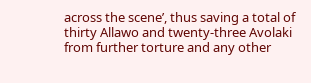across the scene’, thus saving a total of thirty Allawo and twenty-three Avolaki from further torture and any other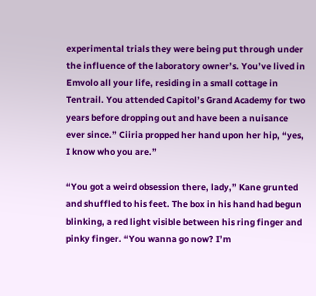experimental trials they were being put through under the influence of the laboratory owner’s. You’ve lived in Emvolo all your life, residing in a small cottage in Tentrail. You attended Capitol’s Grand Academy for two years before dropping out and have been a nuisance ever since.” Ciiria propped her hand upon her hip, “yes, I know who you are.”

“You got a weird obsession there, lady,” Kane grunted and shuffled to his feet. The box in his hand had begun blinking, a red light visible between his ring finger and pinky finger. “You wanna go now? I’m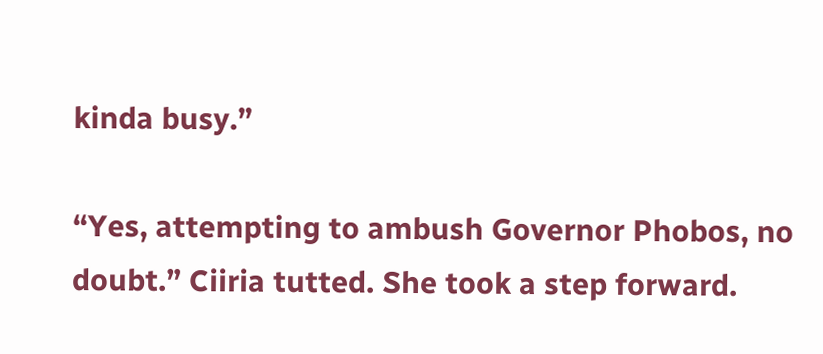kinda busy.”

“Yes, attempting to ambush Governor Phobos, no doubt.” Ciiria tutted. She took a step forward.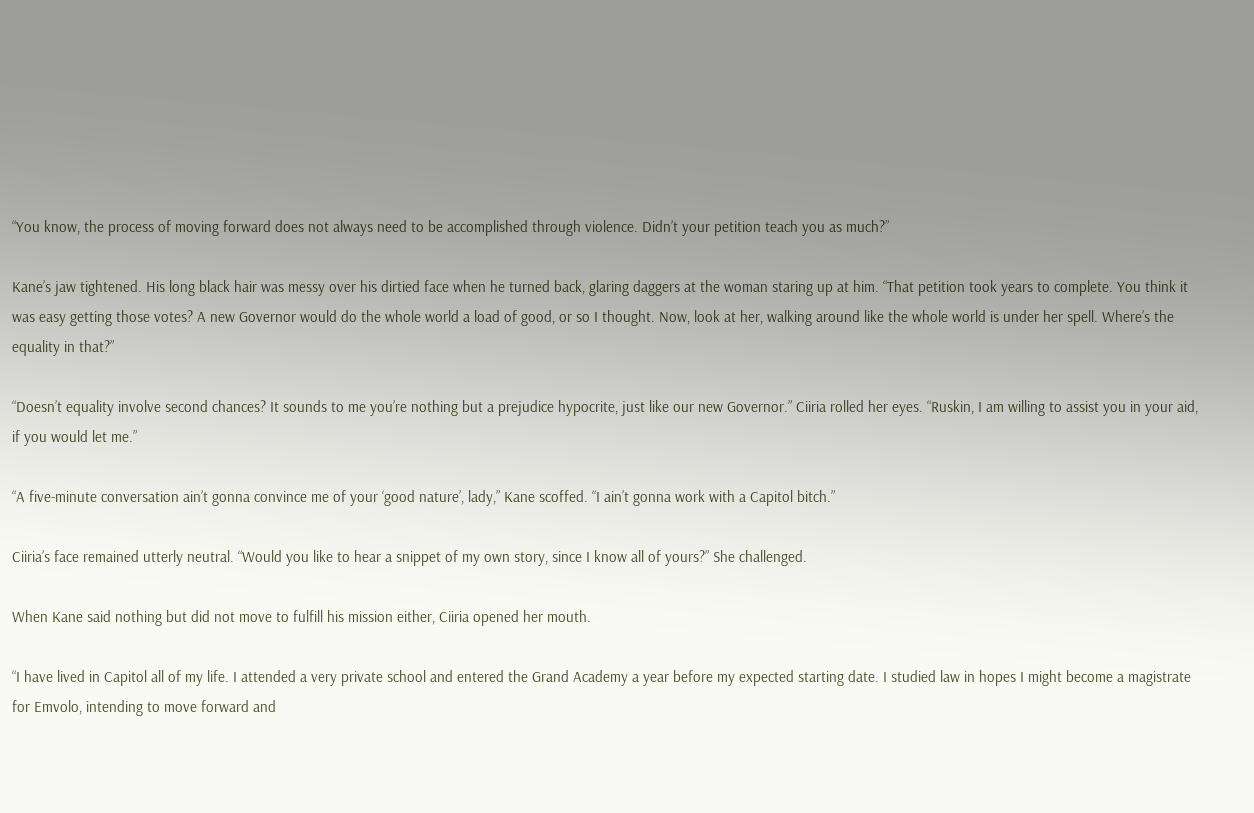“You know, the process of moving forward does not always need to be accomplished through violence. Didn’t your petition teach you as much?”

Kane’s jaw tightened. His long black hair was messy over his dirtied face when he turned back, glaring daggers at the woman staring up at him. “That petition took years to complete. You think it was easy getting those votes? A new Governor would do the whole world a load of good, or so I thought. Now, look at her, walking around like the whole world is under her spell. Where’s the equality in that?”

“Doesn’t equality involve second chances? It sounds to me you’re nothing but a prejudice hypocrite, just like our new Governor.” Ciiria rolled her eyes. “Ruskin, I am willing to assist you in your aid, if you would let me.”

“A five-minute conversation ain’t gonna convince me of your ‘good nature’, lady,” Kane scoffed. “I ain’t gonna work with a Capitol bitch.”

Ciiria’s face remained utterly neutral. “Would you like to hear a snippet of my own story, since I know all of yours?” She challenged.

When Kane said nothing but did not move to fulfill his mission either, Ciiria opened her mouth.

“I have lived in Capitol all of my life. I attended a very private school and entered the Grand Academy a year before my expected starting date. I studied law in hopes I might become a magistrate for Emvolo, intending to move forward and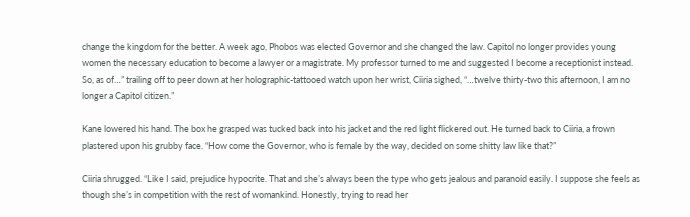change the kingdom for the better. A week ago, Phobos was elected Governor and she changed the law. Capitol no longer provides young women the necessary education to become a lawyer or a magistrate. My professor turned to me and suggested I become a receptionist instead. So, as of…” trailing off to peer down at her holographic-tattooed watch upon her wrist, Ciiria sighed, “…twelve thirty-two this afternoon, I am no longer a Capitol citizen.”

Kane lowered his hand. The box he grasped was tucked back into his jacket and the red light flickered out. He turned back to Ciiria, a frown plastered upon his grubby face. “How come the Governor, who is female by the way, decided on some shitty law like that?”

Ciiria shrugged. “Like I said, prejudice hypocrite. That and she’s always been the type who gets jealous and paranoid easily. I suppose she feels as though she’s in competition with the rest of womankind. Honestly, trying to read her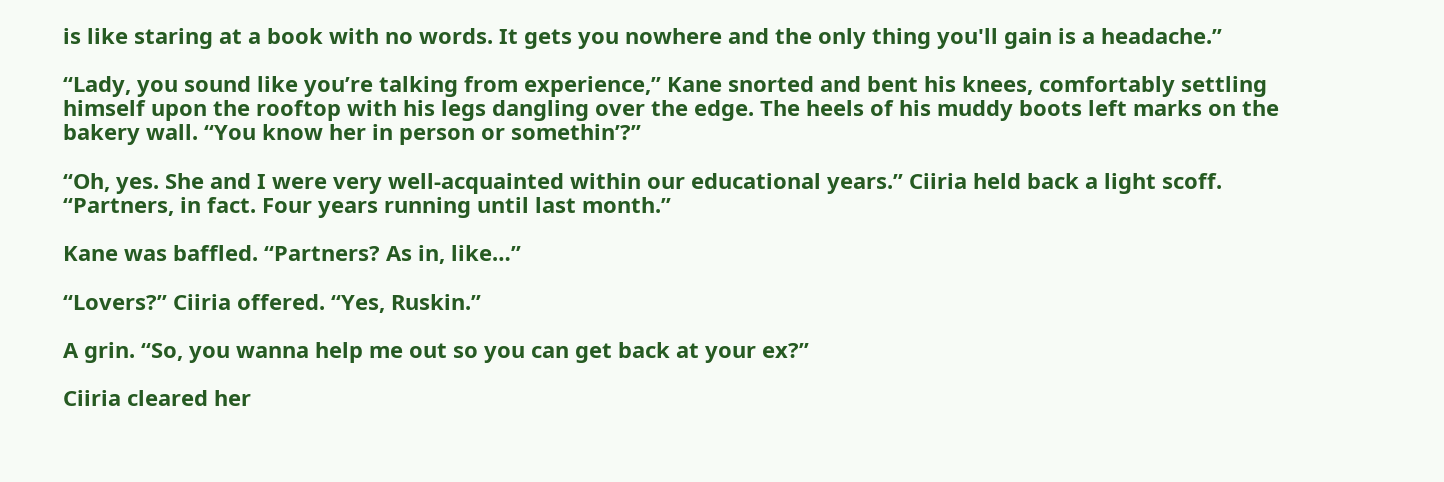is like staring at a book with no words. It gets you nowhere and the only thing you'll gain is a headache.”

“Lady, you sound like you’re talking from experience,” Kane snorted and bent his knees, comfortably settling himself upon the rooftop with his legs dangling over the edge. The heels of his muddy boots left marks on the bakery wall. “You know her in person or somethin’?”

“Oh, yes. She and I were very well-acquainted within our educational years.” Ciiria held back a light scoff. “Partners, in fact. Four years running until last month.”

Kane was baffled. “Partners? As in, like…”

“Lovers?” Ciiria offered. “Yes, Ruskin.”

A grin. “So, you wanna help me out so you can get back at your ex?”

Ciiria cleared her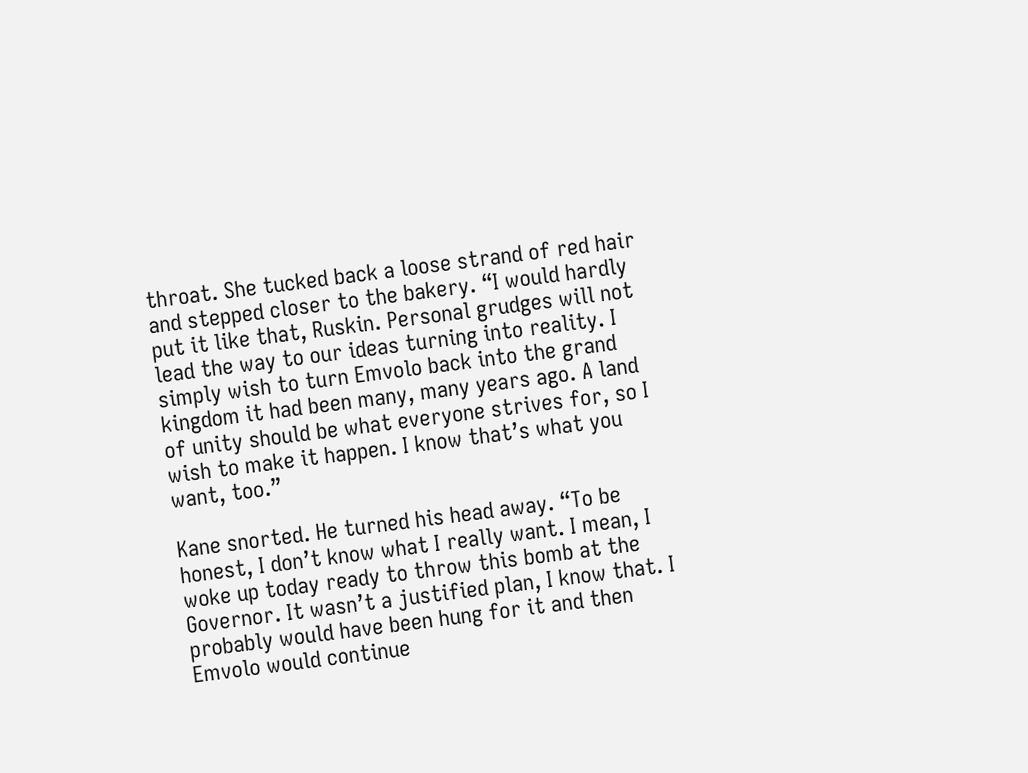throat. She tucked back a loose strand of red hair and stepped closer to the bakery. “I would hardly put it like that, Ruskin. Personal grudges will not lead the way to our ideas turning into reality. I simply wish to turn Emvolo back into the grand kingdom it had been many, many years ago. A land of unity should be what everyone strives for, so I wish to make it happen. I know that’s what you want, too.”

Kane snorted. He turned his head away. “To be honest, I don’t know what I really want. I mean, I woke up today ready to throw this bomb at the Governor. It wasn’t a justified plan, I know that. I probably would have been hung for it and then Emvolo would continue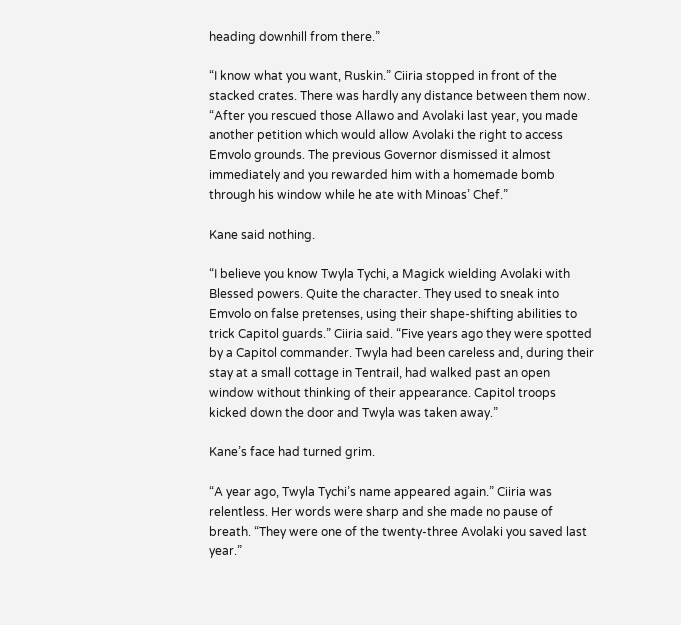heading downhill from there.”

“I know what you want, Ruskin.” Ciiria stopped in front of the stacked crates. There was hardly any distance between them now. “After you rescued those Allawo and Avolaki last year, you made another petition which would allow Avolaki the right to access Emvolo grounds. The previous Governor dismissed it almost immediately and you rewarded him with a homemade bomb through his window while he ate with Minoas’ Chef.”

Kane said nothing.

“I believe you know Twyla Tychi, a Magick wielding Avolaki with Blessed powers. Quite the character. They used to sneak into Emvolo on false pretenses, using their shape-shifting abilities to trick Capitol guards.” Ciiria said. “Five years ago they were spotted by a Capitol commander. Twyla had been careless and, during their stay at a small cottage in Tentrail, had walked past an open window without thinking of their appearance. Capitol troops kicked down the door and Twyla was taken away.”

Kane’s face had turned grim.

“A year ago, Twyla Tychi’s name appeared again.” Ciiria was relentless. Her words were sharp and she made no pause of breath. “They were one of the twenty-three Avolaki you saved last year.”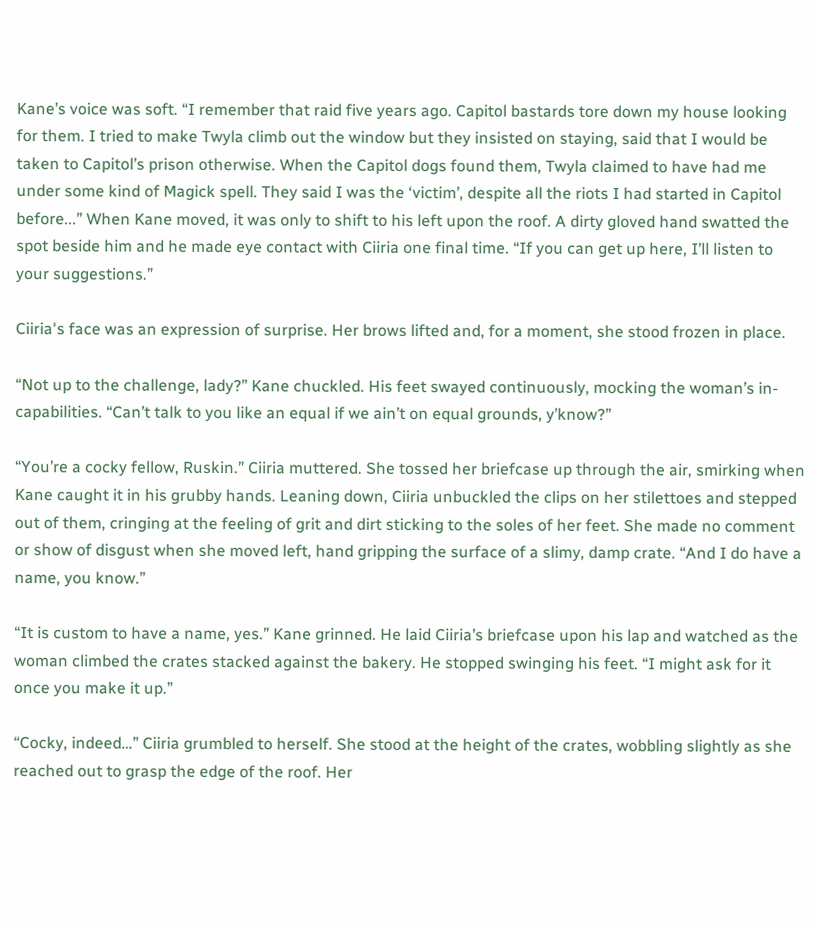Kane’s voice was soft. “I remember that raid five years ago. Capitol bastards tore down my house looking for them. I tried to make Twyla climb out the window but they insisted on staying, said that I would be taken to Capitol’s prison otherwise. When the Capitol dogs found them, Twyla claimed to have had me under some kind of Magick spell. They said I was the ‘victim’, despite all the riots I had started in Capitol before...” When Kane moved, it was only to shift to his left upon the roof. A dirty gloved hand swatted the spot beside him and he made eye contact with Ciiria one final time. “If you can get up here, I’ll listen to your suggestions.”

Ciiria's face was an expression of surprise. Her brows lifted and, for a moment, she stood frozen in place.

“Not up to the challenge, lady?” Kane chuckled. His feet swayed continuously, mocking the woman’s in-capabilities. “Can’t talk to you like an equal if we ain’t on equal grounds, y’know?”

“You’re a cocky fellow, Ruskin.” Ciiria muttered. She tossed her briefcase up through the air, smirking when Kane caught it in his grubby hands. Leaning down, Ciiria unbuckled the clips on her stilettoes and stepped out of them, cringing at the feeling of grit and dirt sticking to the soles of her feet. She made no comment or show of disgust when she moved left, hand gripping the surface of a slimy, damp crate. “And I do have a name, you know.”

“It is custom to have a name, yes.” Kane grinned. He laid Ciiria’s briefcase upon his lap and watched as the woman climbed the crates stacked against the bakery. He stopped swinging his feet. “I might ask for it once you make it up.”

“Cocky, indeed…” Ciiria grumbled to herself. She stood at the height of the crates, wobbling slightly as she reached out to grasp the edge of the roof. Her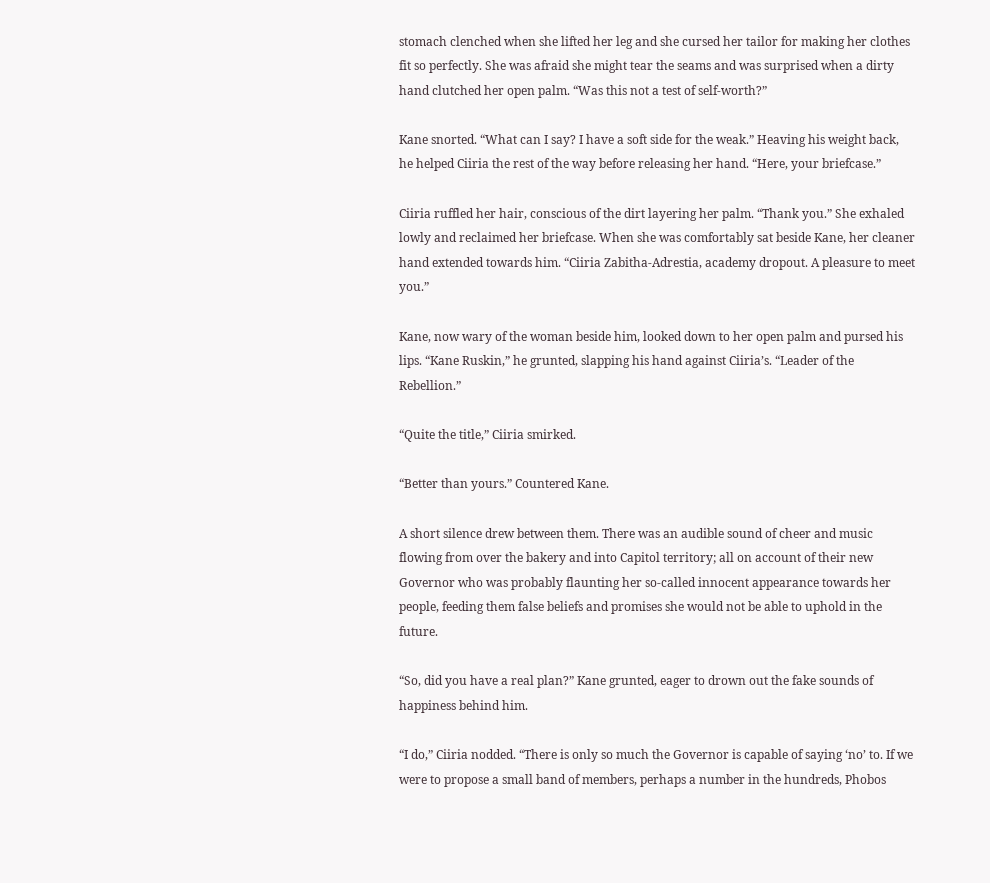stomach clenched when she lifted her leg and she cursed her tailor for making her clothes fit so perfectly. She was afraid she might tear the seams and was surprised when a dirty hand clutched her open palm. “Was this not a test of self-worth?”

Kane snorted. “What can I say? I have a soft side for the weak.” Heaving his weight back, he helped Ciiria the rest of the way before releasing her hand. “Here, your briefcase.”

Ciiria ruffled her hair, conscious of the dirt layering her palm. “Thank you.” She exhaled lowly and reclaimed her briefcase. When she was comfortably sat beside Kane, her cleaner hand extended towards him. “Ciiria Zabitha-Adrestia, academy dropout. A pleasure to meet you.”

Kane, now wary of the woman beside him, looked down to her open palm and pursed his lips. “Kane Ruskin,” he grunted, slapping his hand against Ciiria’s. “Leader of the Rebellion.”

“Quite the title,” Ciiria smirked.

“Better than yours.” Countered Kane.

A short silence drew between them. There was an audible sound of cheer and music flowing from over the bakery and into Capitol territory; all on account of their new Governor who was probably flaunting her so-called innocent appearance towards her people, feeding them false beliefs and promises she would not be able to uphold in the future.

“So, did you have a real plan?” Kane grunted, eager to drown out the fake sounds of happiness behind him.

“I do,” Ciiria nodded. “There is only so much the Governor is capable of saying ‘no’ to. If we were to propose a small band of members, perhaps a number in the hundreds, Phobos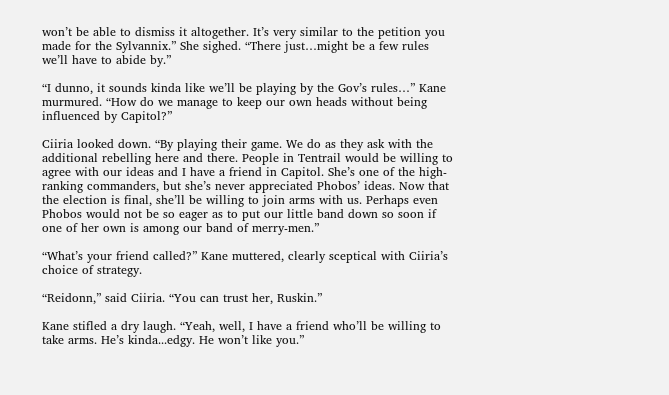won’t be able to dismiss it altogether. It’s very similar to the petition you made for the Sylvannix.” She sighed. “There just…might be a few rules we’ll have to abide by.”

“I dunno, it sounds kinda like we’ll be playing by the Gov’s rules…” Kane murmured. “How do we manage to keep our own heads without being influenced by Capitol?”

Ciiria looked down. “By playing their game. We do as they ask with the additional rebelling here and there. People in Tentrail would be willing to agree with our ideas and I have a friend in Capitol. She’s one of the high-ranking commanders, but she’s never appreciated Phobos’ ideas. Now that the election is final, she’ll be willing to join arms with us. Perhaps even Phobos would not be so eager as to put our little band down so soon if one of her own is among our band of merry-men.”

“What’s your friend called?” Kane muttered, clearly sceptical with Ciiria’s choice of strategy.

“Reidonn,” said Ciiria. “You can trust her, Ruskin.”

Kane stifled a dry laugh. “Yeah, well, I have a friend who’ll be willing to take arms. He’s kinda...edgy. He won’t like you.”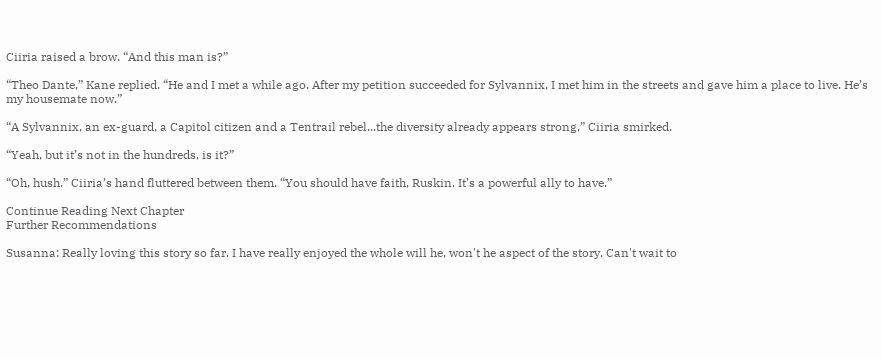Ciiria raised a brow. “And this man is?”

“Theo Dante,” Kane replied. “He and I met a while ago. After my petition succeeded for Sylvannix, I met him in the streets and gave him a place to live. He’s my housemate now.”

“A Sylvannix, an ex-guard, a Capitol citizen and a Tentrail rebel...the diversity already appears strong,” Ciiria smirked.

“Yeah, but it’s not in the hundreds, is it?”

“Oh, hush.” Ciiria’s hand fluttered between them. “You should have faith, Ruskin. It’s a powerful ally to have.”

Continue Reading Next Chapter
Further Recommendations

Susanna: Really loving this story so far. I have really enjoyed the whole will he, won't he aspect of the story. Can't wait to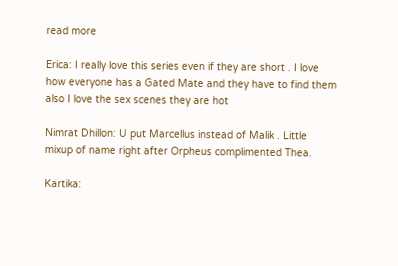read more

Erica: I really love this series even if they are short . I love how everyone has a Gated Mate and they have to find them also I love the sex scenes they are hot

Nimrat Dhillon: U put Marcellus instead of Malik . Little mixup of name right after Orpheus complimented Thea.

Kartika: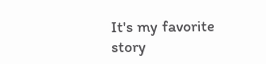It's my favorite story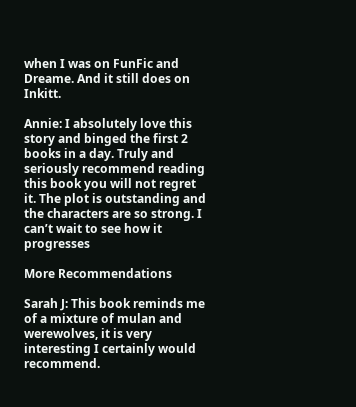when I was on FunFic and Dreame. And it still does on Inkitt.

Annie: I absolutely love this story and binged the first 2 books in a day. Truly and seriously recommend reading this book you will not regret it. The plot is outstanding and the characters are so strong. I can’t wait to see how it progresses

More Recommendations

Sarah J: This book reminds me of a mixture of mulan and werewolves, it is very interesting I certainly would recommend.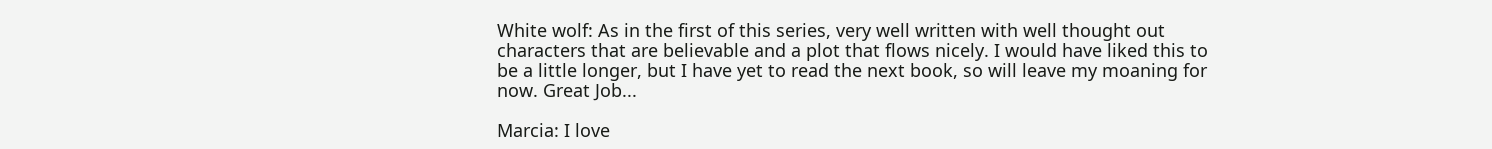White wolf: As in the first of this series, very well written with well thought out characters that are believable and a plot that flows nicely. I would have liked this to be a little longer, but I have yet to read the next book, so will leave my moaning for now. Great Job...

Marcia: I love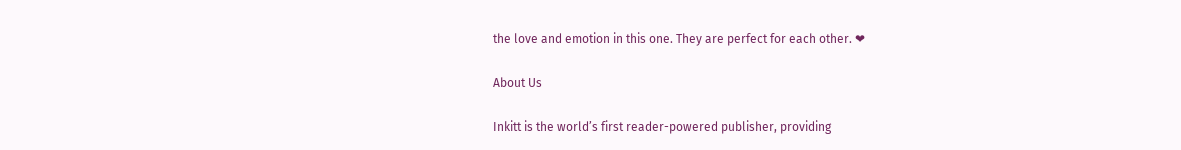the love and emotion in this one. They are perfect for each other. ❤

About Us

Inkitt is the world’s first reader-powered publisher, providing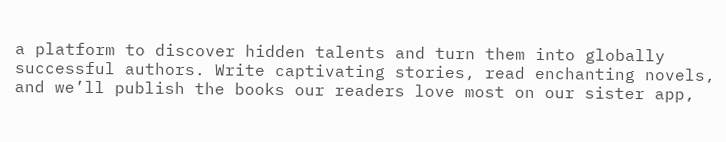a platform to discover hidden talents and turn them into globally successful authors. Write captivating stories, read enchanting novels, and we’ll publish the books our readers love most on our sister app,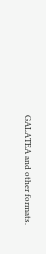GALATEA and other formats.